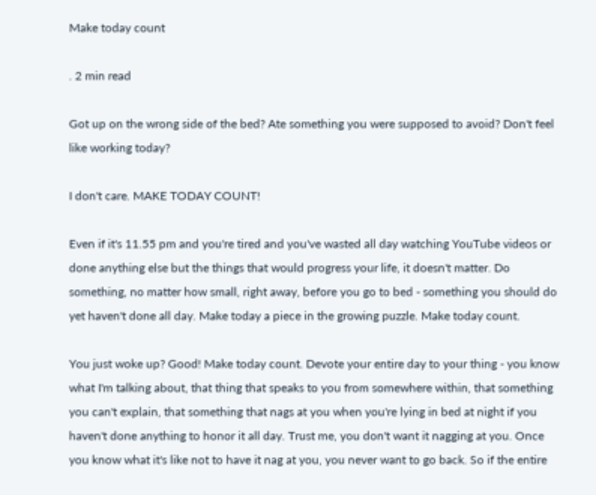Make today count

. 2 min read

Got up on the wrong side of the bed? Ate something you were supposed to avoid? Don't feel like working today?

I don't care. MAKE TODAY COUNT!

Even if it's 11.55 pm and you're tired and you've wasted all day watching YouTube videos or done anything else but the things that would progress your life, it doesn't matter. Do something, no matter how small, right away, before you go to bed - something you should do yet haven't done all day. Make today a piece in the growing puzzle. Make today count.

You just woke up? Good! Make today count. Devote your entire day to your thing - you know what I'm talking about, that thing that speaks to you from somewhere within, that something you can't explain, that something that nags at you when you're lying in bed at night if you haven't done anything to honor it all day. Trust me, you don't want it nagging at you. Once you know what it's like not to have it nag at you, you never want to go back. So if the entire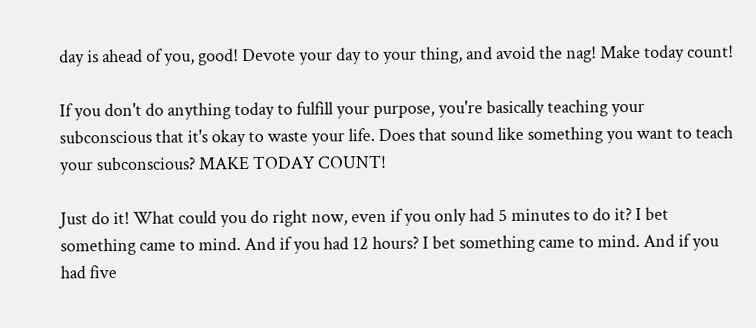day is ahead of you, good! Devote your day to your thing, and avoid the nag! Make today count!

If you don't do anything today to fulfill your purpose, you're basically teaching your subconscious that it's okay to waste your life. Does that sound like something you want to teach your subconscious? MAKE TODAY COUNT!

Just do it! What could you do right now, even if you only had 5 minutes to do it? I bet something came to mind. And if you had 12 hours? I bet something came to mind. And if you had five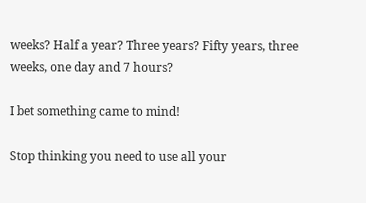weeks? Half a year? Three years? Fifty years, three weeks, one day and 7 hours?

I bet something came to mind!

Stop thinking you need to use all your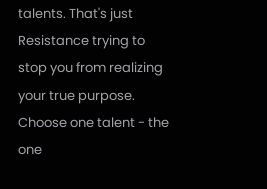talents. That's just Resistance trying to stop you from realizing your true purpose. Choose one talent - the one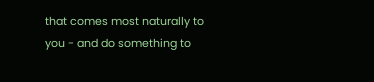that comes most naturally to you - and do something to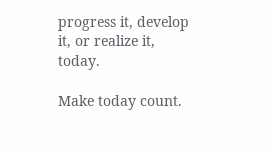progress it, develop it, or realize it, today.

Make today count.